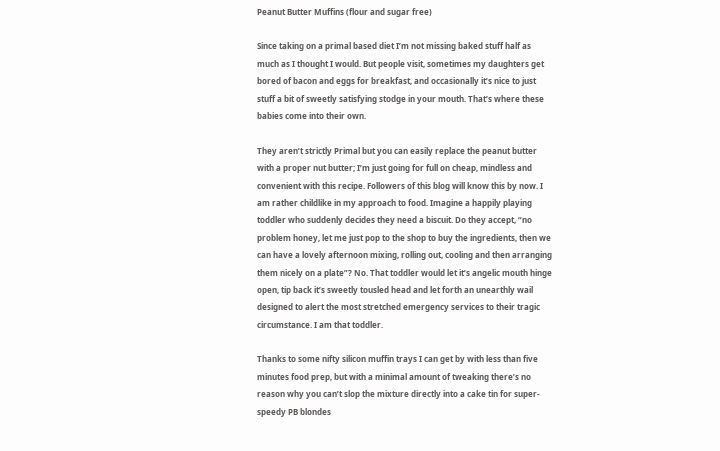Peanut Butter Muffins (flour and sugar free)

Since taking on a primal based diet I’m not missing baked stuff half as much as I thought I would. But people visit, sometimes my daughters get bored of bacon and eggs for breakfast, and occasionally it’s nice to just stuff a bit of sweetly satisfying stodge in your mouth. That’s where these babies come into their own.

They aren’t strictly Primal but you can easily replace the peanut butter with a proper nut butter; I’m just going for full on cheap, mindless and convenient with this recipe. Followers of this blog will know this by now. I am rather childlike in my approach to food. Imagine a happily playing toddler who suddenly decides they need a biscuit. Do they accept, “no problem honey, let me just pop to the shop to buy the ingredients, then we can have a lovely afternoon mixing, rolling out, cooling and then arranging them nicely on a plate”? No. That toddler would let it’s angelic mouth hinge open, tip back it’s sweetly tousled head and let forth an unearthly wail designed to alert the most stretched emergency services to their tragic circumstance. I am that toddler.

Thanks to some nifty silicon muffin trays I can get by with less than five minutes food prep, but with a minimal amount of tweaking there’s no reason why you can’t slop the mixture directly into a cake tin for super-speedy PB blondes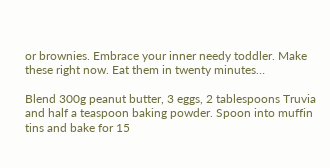or brownies. Embrace your inner needy toddler. Make these right now. Eat them in twenty minutes…

Blend 300g peanut butter, 3 eggs, 2 tablespoons Truvia and half a teaspoon baking powder. Spoon into muffin tins and bake for 15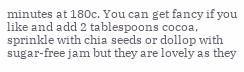minutes at 180c. You can get fancy if you like and add 2 tablespoons cocoa, sprinkle with chia seeds or dollop with sugar-free jam but they are lovely as they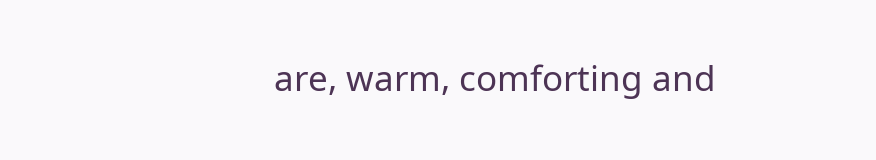are, warm, comforting and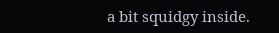a bit squidgy inside.